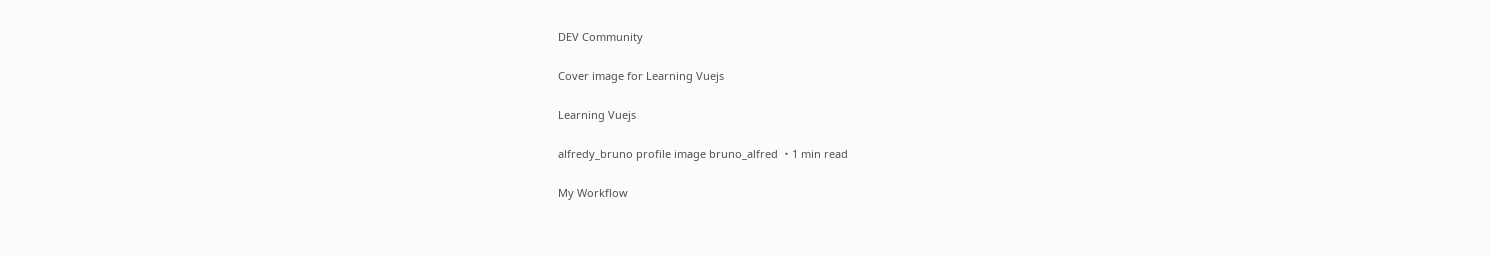DEV Community

Cover image for Learning Vuejs

Learning Vuejs

alfredy_bruno profile image bruno_alfred ・1 min read

My Workflow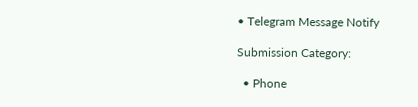• Telegram Message Notify

Submission Category:

  • Phone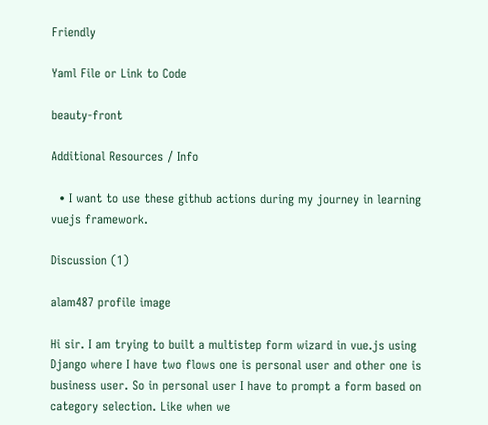Friendly

Yaml File or Link to Code

beauty-front

Additional Resources / Info

  • I want to use these github actions during my journey in learning vuejs framework.

Discussion (1)

alam487 profile image

Hi sir. I am trying to built a multistep form wizard in vue.js using Django where I have two flows one is personal user and other one is business user. So in personal user I have to prompt a form based on category selection. Like when we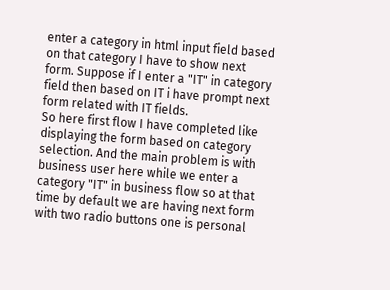enter a category in html input field based on that category I have to show next form. Suppose if I enter a "IT" in category field then based on IT i have prompt next form related with IT fields.
So here first flow I have completed like displaying the form based on category selection. And the main problem is with business user here while we enter a category "IT" in business flow so at that time by default we are having next form with two radio buttons one is personal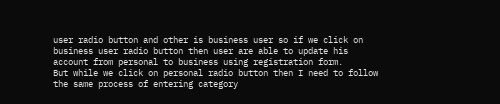user radio button and other is business user so if we click on business user radio button then user are able to update his account from personal to business using registration form.
But while we click on personal radio button then I need to follow the same process of entering category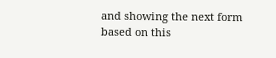and showing the next form based on this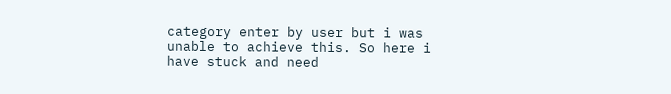category enter by user but i was unable to achieve this. So here i have stuck and need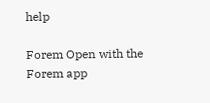help

Forem Open with the Forem app